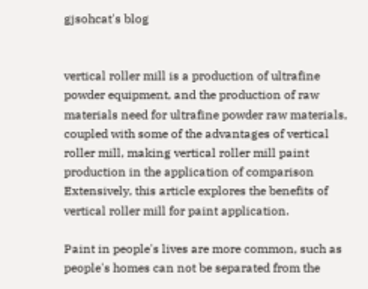gjsohcat's blog


vertical roller mill is a production of ultrafine powder equipment, and the production of raw materials need for ultrafine powder raw materials, coupled with some of the advantages of vertical roller mill, making vertical roller mill paint production in the application of comparison Extensively, this article explores the benefits of vertical roller mill for paint application.

Paint in people's lives are more common, such as people's homes can not be separated from the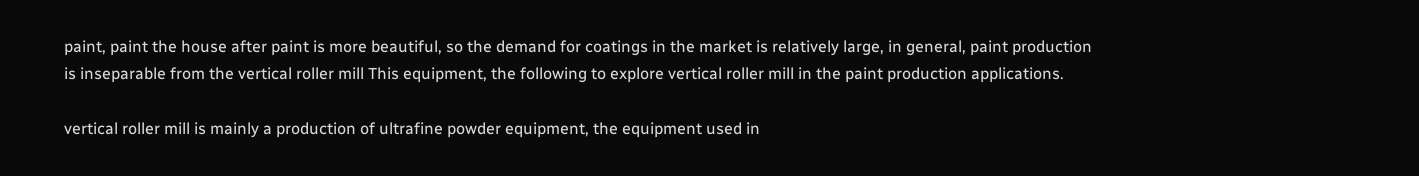paint, paint the house after paint is more beautiful, so the demand for coatings in the market is relatively large, in general, paint production is inseparable from the vertical roller mill This equipment, the following to explore vertical roller mill in the paint production applications.

vertical roller mill is mainly a production of ultrafine powder equipment, the equipment used in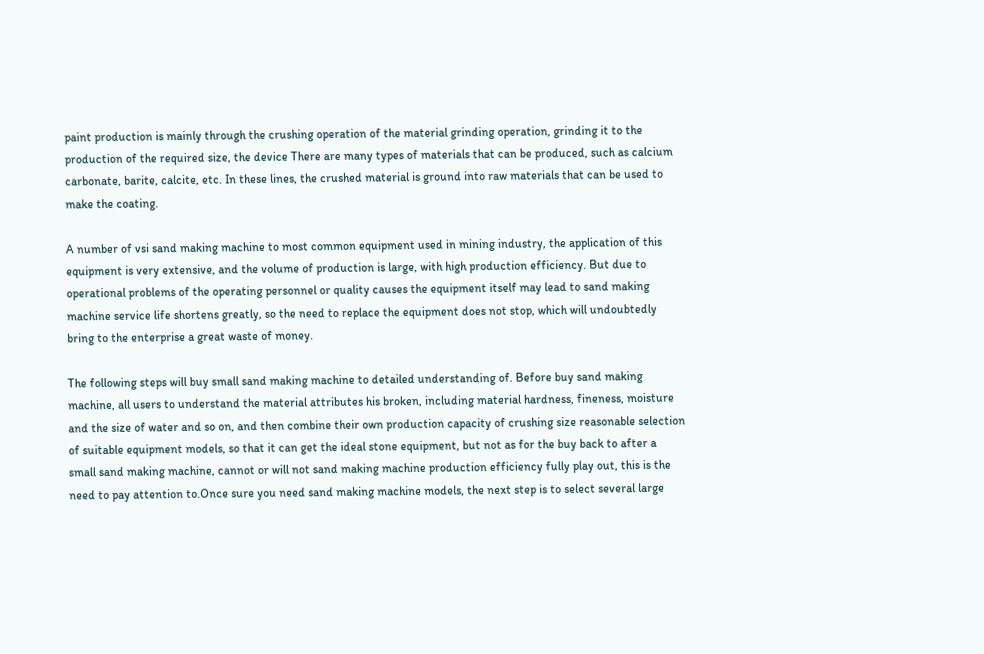paint production is mainly through the crushing operation of the material grinding operation, grinding it to the production of the required size, the device There are many types of materials that can be produced, such as calcium carbonate, barite, calcite, etc. In these lines, the crushed material is ground into raw materials that can be used to make the coating.

A number of vsi sand making machine to most common equipment used in mining industry, the application of this equipment is very extensive, and the volume of production is large, with high production efficiency. But due to operational problems of the operating personnel or quality causes the equipment itself may lead to sand making machine service life shortens greatly, so the need to replace the equipment does not stop, which will undoubtedly bring to the enterprise a great waste of money.

The following steps will buy small sand making machine to detailed understanding of. Before buy sand making machine, all users to understand the material attributes his broken, including material hardness, fineness, moisture and the size of water and so on, and then combine their own production capacity of crushing size reasonable selection of suitable equipment models, so that it can get the ideal stone equipment, but not as for the buy back to after a small sand making machine, cannot or will not sand making machine production efficiency fully play out, this is the need to pay attention to.Once sure you need sand making machine models, the next step is to select several large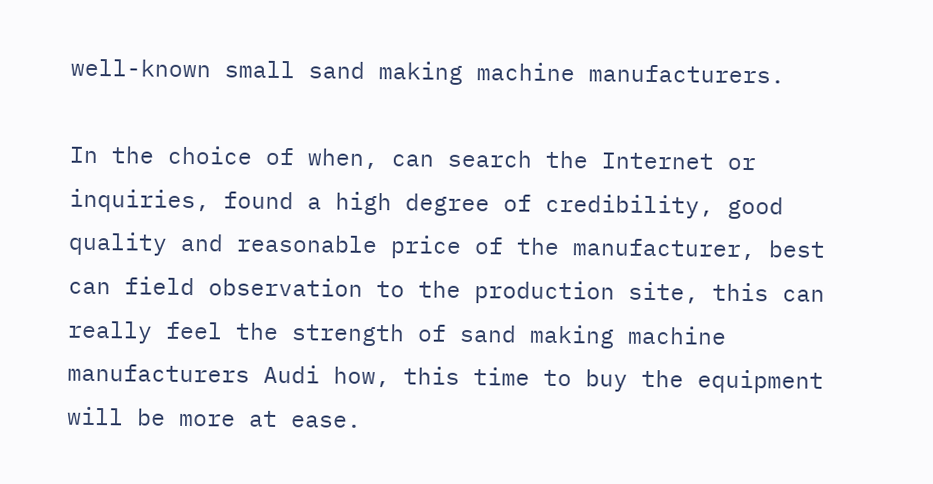well-known small sand making machine manufacturers.

In the choice of when, can search the Internet or inquiries, found a high degree of credibility, good quality and reasonable price of the manufacturer, best can field observation to the production site, this can really feel the strength of sand making machine manufacturers Audi how, this time to buy the equipment will be more at ease.